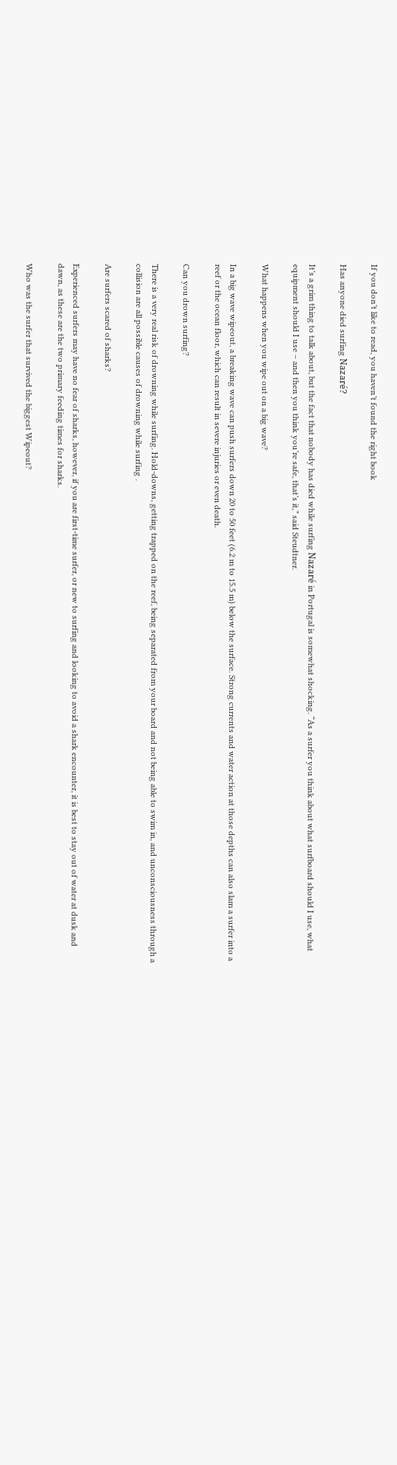If you don’t like to read, you haven’t found the right book

Has anyone died surfing Nazaré?

It’s a grim thing to talk about, but the fact that nobody has died while surfing Nazaré in Portugal is somewhat shocking. “As a surfer you think about what surfboard should I use, what equipment should I use – and then you think you’re safe, that’s it,” said Steudtner.

What happens when you wipe out on a big wave?

In a big wave wipeout, a breaking wave can push surfers down 20 to 50 feet (6.2 m to 15.5 m) below the surface. Strong currents and water action at those depths can also slam a surfer into a reef or the ocean floor, which can result in severe injuries or even death.

Can you drown surfing?

There is a very real risk of drowning while surfing. Hold-downs, getting trapped on the reef, being separated from your board and not being able to swim in, and unconsciousness through a collision are all possible causes of drowning while surfing .

Are surfers scared of sharks?

Experienced surfers may have no fear of sharks, however, if you are first-time surfer, or new to surfing and looking to avoid a shark encounter, it is best to stay out of water at dusk and dawn, as these are the two primary feeding times for sharks.

Who was the surfer that survived the biggest Wipeout?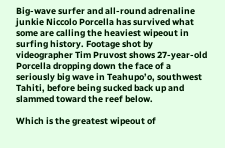Big-wave surfer and all-round adrenaline junkie Niccolo Porcella has survived what some are calling the heaviest wipeout in surfing history. Footage shot by videographer Tim Pruvost shows 27-year-old Porcella dropping down the face of a seriously big wave in Teahupo’o, southwest Tahiti, before being sucked back up and slammed toward the reef below.

Which is the greatest wipeout of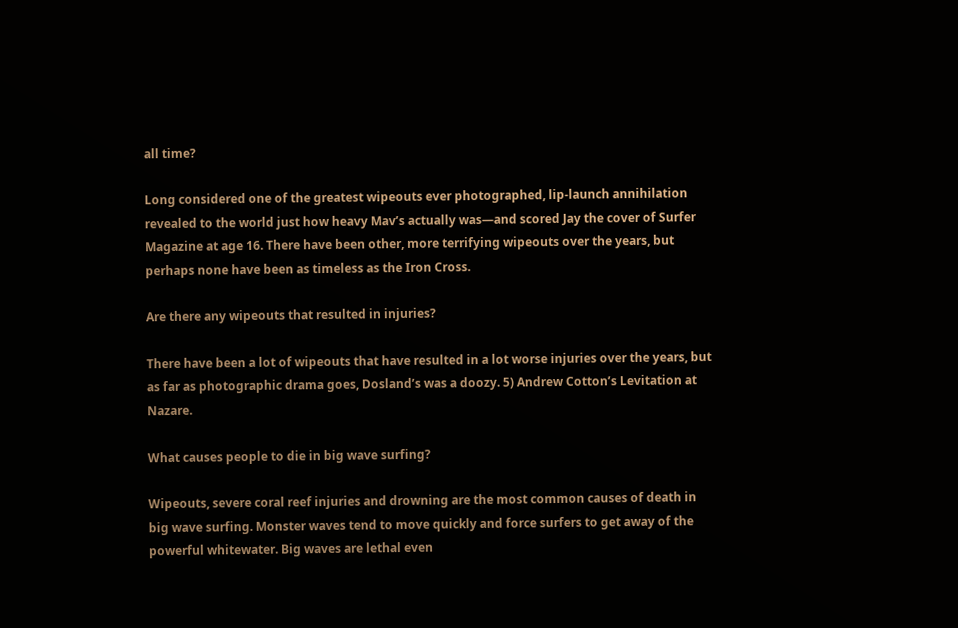all time?

Long considered one of the greatest wipeouts ever photographed, lip-launch annihilation revealed to the world just how heavy Mav’s actually was—and scored Jay the cover of Surfer Magazine at age 16. There have been other, more terrifying wipeouts over the years, but perhaps none have been as timeless as the Iron Cross.

Are there any wipeouts that resulted in injuries?

There have been a lot of wipeouts that have resulted in a lot worse injuries over the years, but as far as photographic drama goes, Dosland’s was a doozy. 5) Andrew Cotton’s Levitation at Nazare.

What causes people to die in big wave surfing?

Wipeouts, severe coral reef injuries and drowning are the most common causes of death in big wave surfing. Monster waves tend to move quickly and force surfers to get away of the powerful whitewater. Big waves are lethal even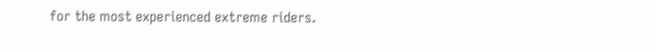for the most experienced extreme riders.